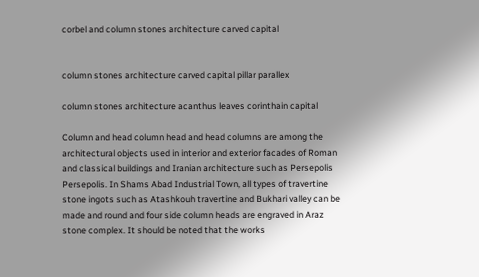corbel and column stones architecture carved capital


column stones architecture carved capital pillar parallex

column stones architecture acanthus leaves corinthain capital

Column and head column head and head columns are among the architectural objects used in interior and exterior facades of Roman and classical buildings and Iranian architecture such as Persepolis Persepolis. In Shams Abad Industrial Town, all types of travertine stone ingots such as Atashkouh travertine and Bukhari valley can be made and round and four side column heads are engraved in Araz stone complex. It should be noted that the works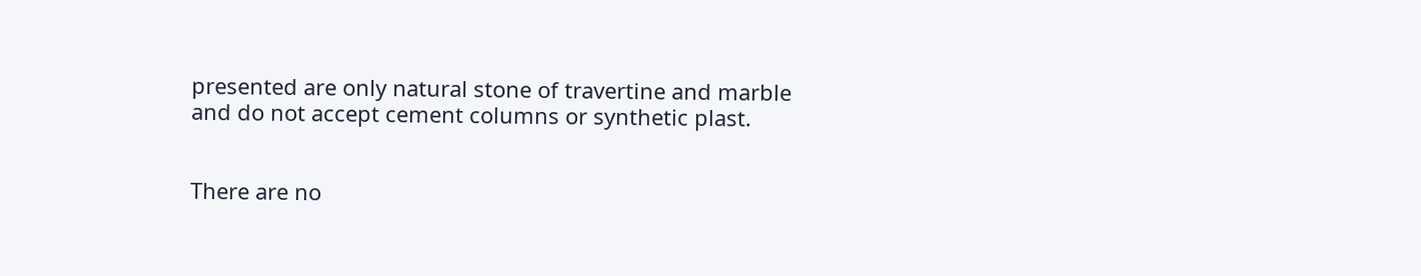presented are only natural stone of travertine and marble and do not accept cement columns or synthetic plast.


There are no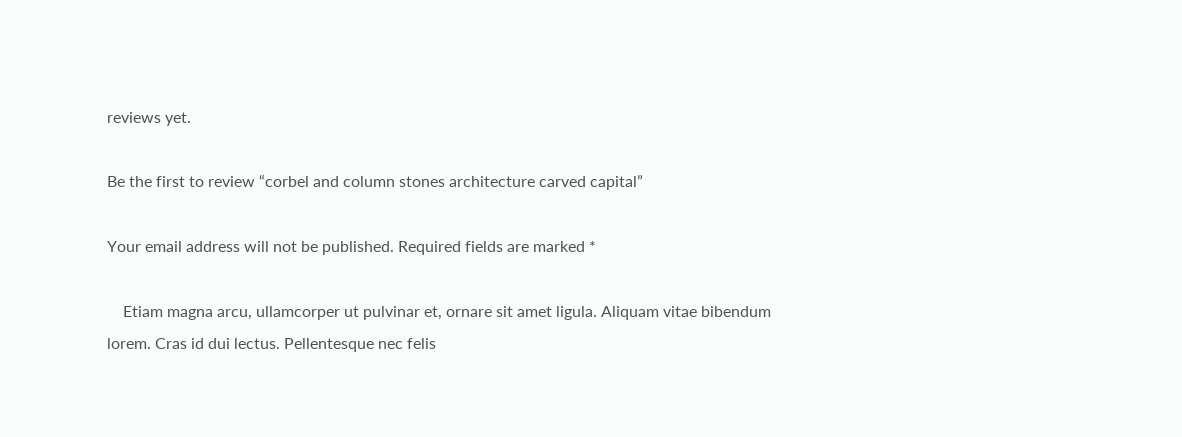reviews yet.

Be the first to review “corbel and column stones architecture carved capital”

Your email address will not be published. Required fields are marked *

    Etiam magna arcu, ullamcorper ut pulvinar et, ornare sit amet ligula. Aliquam vitae bibendum lorem. Cras id dui lectus. Pellentesque nec felis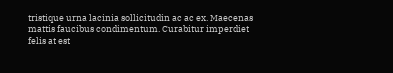tristique urna lacinia sollicitudin ac ac ex. Maecenas mattis faucibus condimentum. Curabitur imperdiet felis at est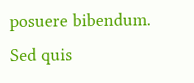posuere bibendum. Sed quis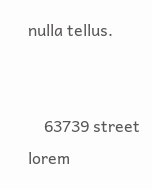nulla tellus.


    63739 street lorem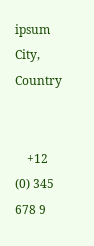ipsum City, Country


    +12 (0) 345 678 9